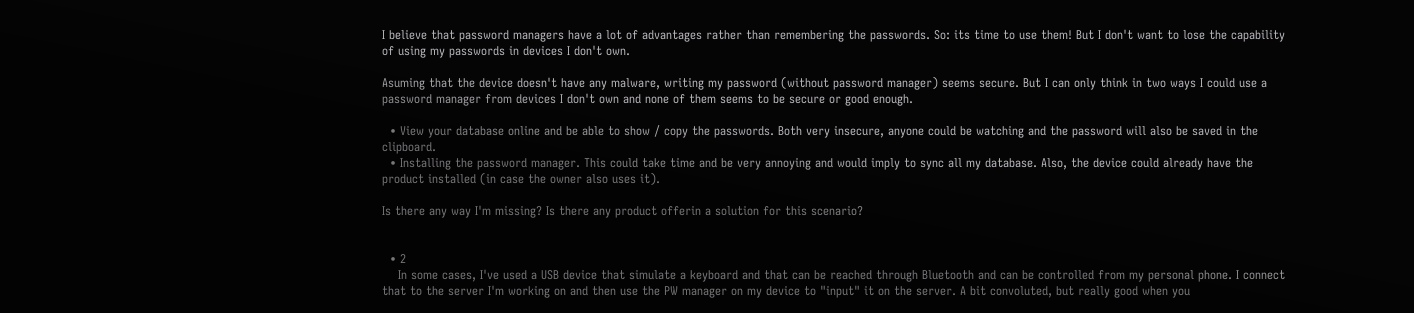I believe that password managers have a lot of advantages rather than remembering the passwords. So: its time to use them! But I don't want to lose the capability of using my passwords in devices I don't own.

Asuming that the device doesn't have any malware, writing my password (without password manager) seems secure. But I can only think in two ways I could use a password manager from devices I don't own and none of them seems to be secure or good enough.

  • View your database online and be able to show / copy the passwords. Both very insecure, anyone could be watching and the password will also be saved in the clipboard.
  • Installing the password manager. This could take time and be very annoying and would imply to sync all my database. Also, the device could already have the product installed (in case the owner also uses it).

Is there any way I'm missing? Is there any product offerin a solution for this scenario?


  • 2
    In some cases, I've used a USB device that simulate a keyboard and that can be reached through Bluetooth and can be controlled from my personal phone. I connect that to the server I'm working on and then use the PW manager on my device to "input" it on the server. A bit convoluted, but really good when you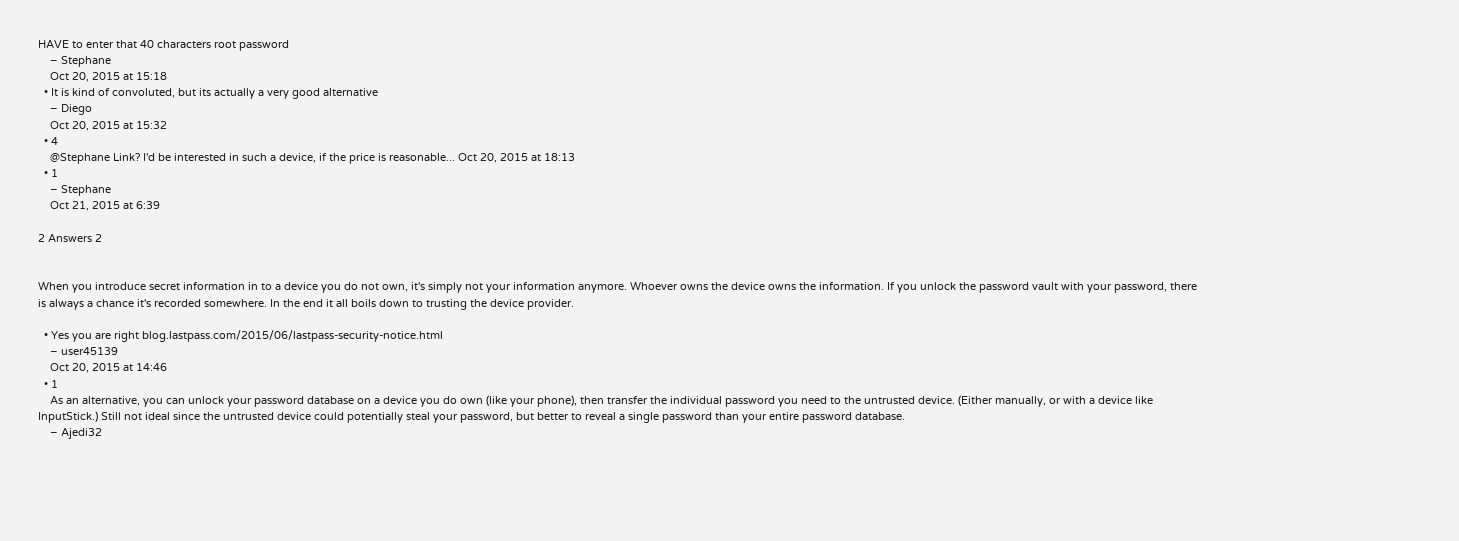HAVE to enter that 40 characters root password
    – Stephane
    Oct 20, 2015 at 15:18
  • It is kind of convoluted, but its actually a very good alternative
    – Diego
    Oct 20, 2015 at 15:32
  • 4
    @Stephane Link? I'd be interested in such a device, if the price is reasonable... Oct 20, 2015 at 18:13
  • 1
    – Stephane
    Oct 21, 2015 at 6:39

2 Answers 2


When you introduce secret information in to a device you do not own, it's simply not your information anymore. Whoever owns the device owns the information. If you unlock the password vault with your password, there is always a chance it's recorded somewhere. In the end it all boils down to trusting the device provider.

  • Yes you are right blog.lastpass.com/2015/06/lastpass-security-notice.html
    – user45139
    Oct 20, 2015 at 14:46
  • 1
    As an alternative, you can unlock your password database on a device you do own (like your phone), then transfer the individual password you need to the untrusted device. (Either manually, or with a device like InputStick.) Still not ideal since the untrusted device could potentially steal your password, but better to reveal a single password than your entire password database.
    – Ajedi32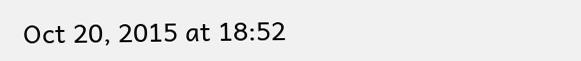Oct 20, 2015 at 18:52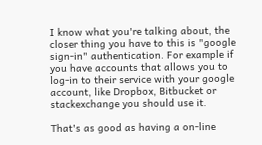I know what you're talking about, the closer thing you have to this is "google sign-in" authentication. For example if you have accounts that allows you to log-in to their service with your google account, like Dropbox, Bitbucket or stackexchange you should use it.

That's as good as having a on-line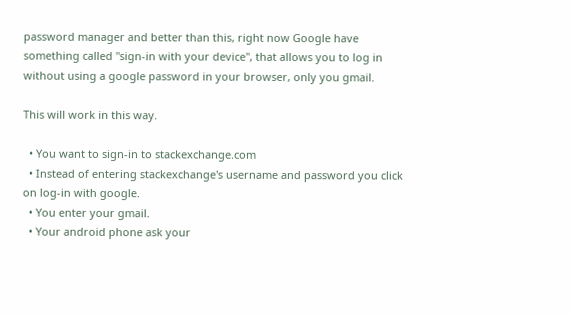password manager and better than this, right now Google have something called "sign-in with your device", that allows you to log in without using a google password in your browser, only you gmail.

This will work in this way.

  • You want to sign-in to stackexchange.com
  • Instead of entering stackexchange's username and password you click on log-in with google.
  • You enter your gmail.
  • Your android phone ask your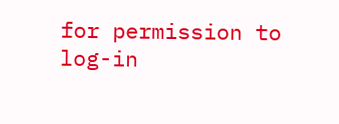for permission to log-in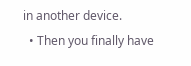in another device.
  • Then you finally have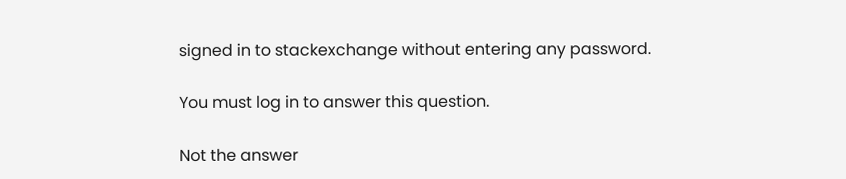signed in to stackexchange without entering any password.

You must log in to answer this question.

Not the answer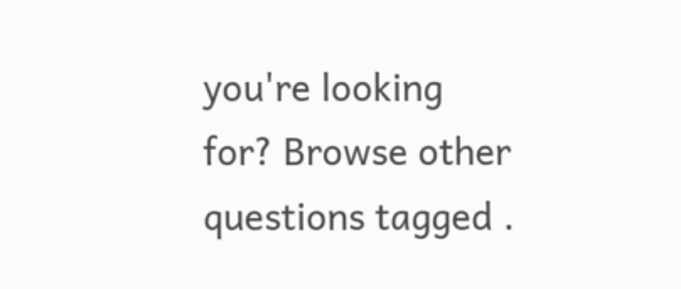you're looking for? Browse other questions tagged .